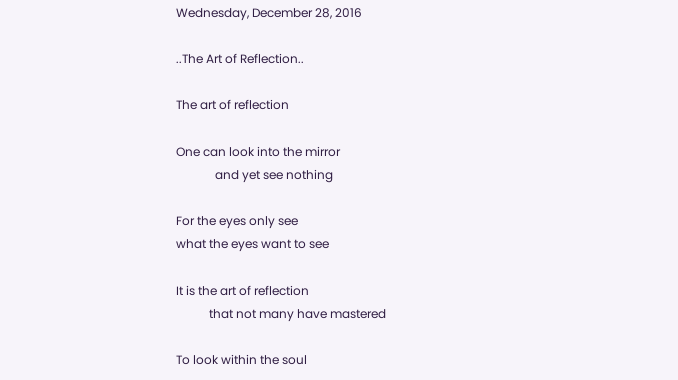Wednesday, December 28, 2016

..The Art of Reflection..

The art of reflection

One can look into the mirror
             and yet see nothing

For the eyes only see
what the eyes want to see

It is the art of reflection
           that not many have mastered

To look within the soul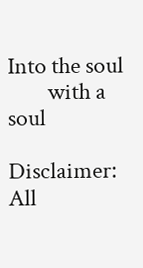Into the soul
        with a soul

Disclaimer: All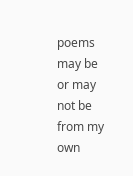poems may be or may not be from my own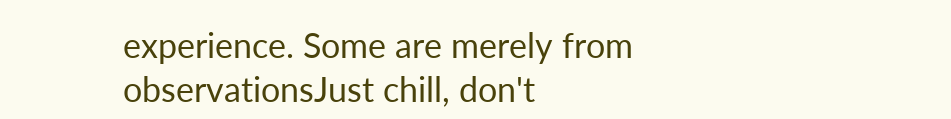experience. Some are merely from observationsJust chill, don't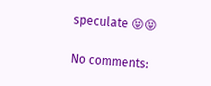speculate 😝😝

No comments: